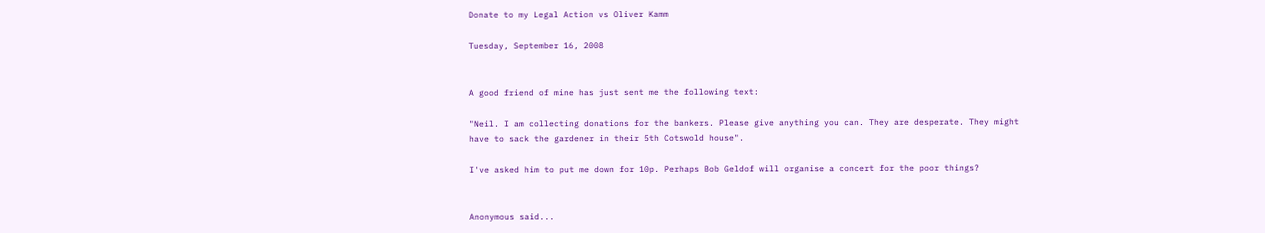Donate to my Legal Action vs Oliver Kamm

Tuesday, September 16, 2008


A good friend of mine has just sent me the following text:

"Neil. I am collecting donations for the bankers. Please give anything you can. They are desperate. They might have to sack the gardener in their 5th Cotswold house".

I've asked him to put me down for 10p. Perhaps Bob Geldof will organise a concert for the poor things?


Anonymous said...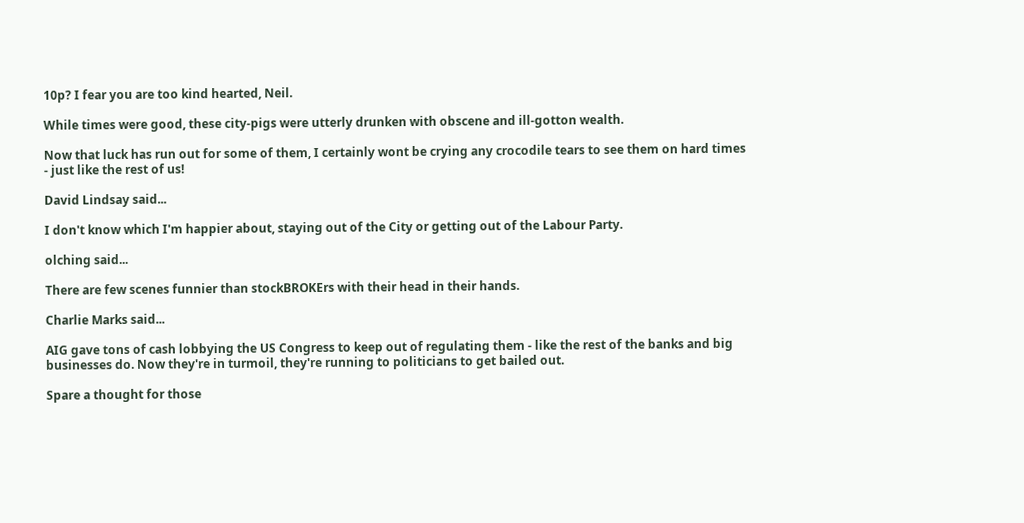10p? I fear you are too kind hearted, Neil.

While times were good, these city-pigs were utterly drunken with obscene and ill-gotton wealth.

Now that luck has run out for some of them, I certainly wont be crying any crocodile tears to see them on hard times - just like the rest of us!

David Lindsay said...

I don't know which I'm happier about, staying out of the City or getting out of the Labour Party.

olching said...

There are few scenes funnier than stockBROKErs with their head in their hands.

Charlie Marks said...

AIG gave tons of cash lobbying the US Congress to keep out of regulating them - like the rest of the banks and big businesses do. Now they're in turmoil, they're running to politicians to get bailed out.

Spare a thought for those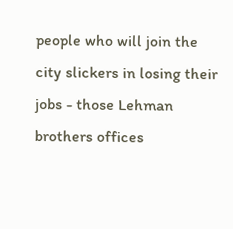people who will join the city slickers in losing their jobs - those Lehman brothers offices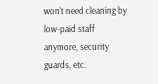won't need cleaning by low-paid staff anymore, security guards, etc.